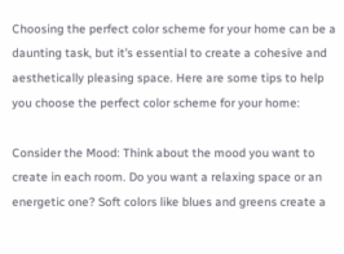Choosing the perfect color scheme for your home can be a daunting task, but it’s essential to create a cohesive and aesthetically pleasing space. Here are some tips to help you choose the perfect color scheme for your home:

Consider the Mood: Think about the mood you want to create in each room. Do you want a relaxing space or an energetic one? Soft colors like blues and greens create a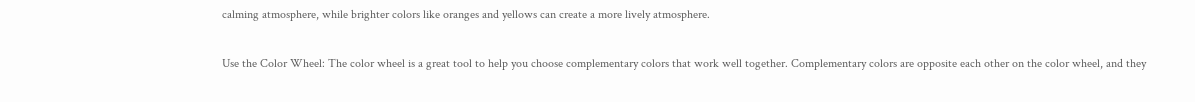calming atmosphere, while brighter colors like oranges and yellows can create a more lively atmosphere.

Use the Color Wheel: The color wheel is a great tool to help you choose complementary colors that work well together. Complementary colors are opposite each other on the color wheel, and they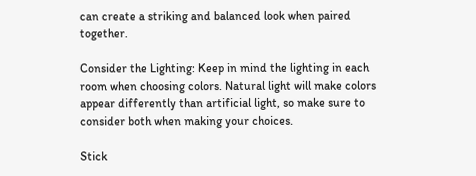can create a striking and balanced look when paired together.

Consider the Lighting: Keep in mind the lighting in each room when choosing colors. Natural light will make colors appear differently than artificial light, so make sure to consider both when making your choices.

Stick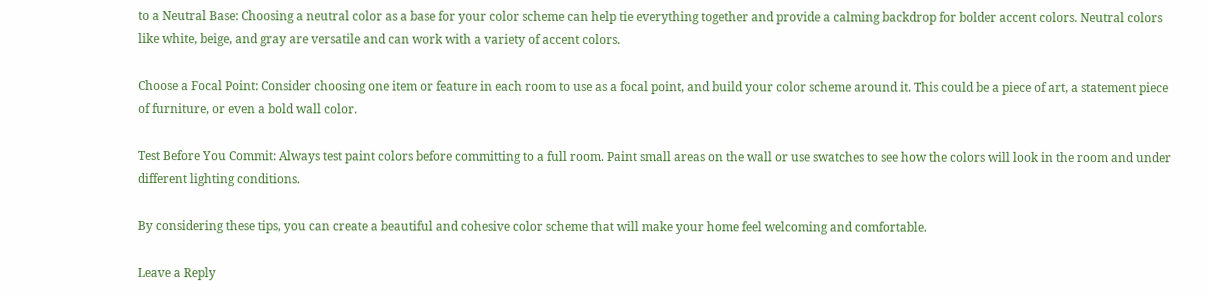to a Neutral Base: Choosing a neutral color as a base for your color scheme can help tie everything together and provide a calming backdrop for bolder accent colors. Neutral colors like white, beige, and gray are versatile and can work with a variety of accent colors.

Choose a Focal Point: Consider choosing one item or feature in each room to use as a focal point, and build your color scheme around it. This could be a piece of art, a statement piece of furniture, or even a bold wall color.

Test Before You Commit: Always test paint colors before committing to a full room. Paint small areas on the wall or use swatches to see how the colors will look in the room and under different lighting conditions.

By considering these tips, you can create a beautiful and cohesive color scheme that will make your home feel welcoming and comfortable.

Leave a Reply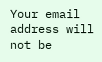Your email address will not be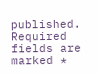published. Required fields are marked *